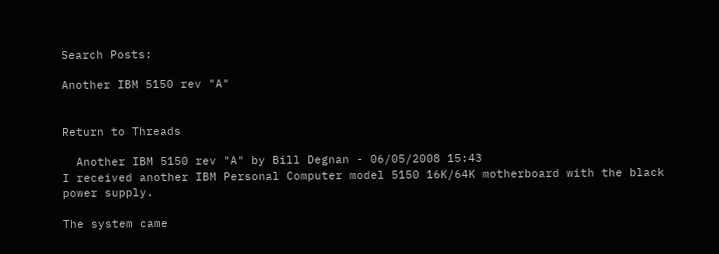Search Posts:

Another IBM 5150 rev "A"


Return to Threads

  Another IBM 5150 rev "A" by Bill Degnan - 06/05/2008 15:43
I received another IBM Personal Computer model 5150 16K/64K motherboard with the black power supply.

The system came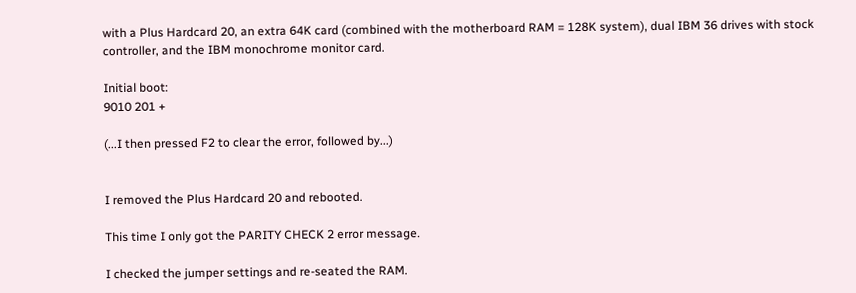with a Plus Hardcard 20, an extra 64K card (combined with the motherboard RAM = 128K system), dual IBM 36 drives with stock controller, and the IBM monochrome monitor card.

Initial boot:
9010 201 +

(...I then pressed F2 to clear the error, followed by...)


I removed the Plus Hardcard 20 and rebooted.

This time I only got the PARITY CHECK 2 error message.

I checked the jumper settings and re-seated the RAM.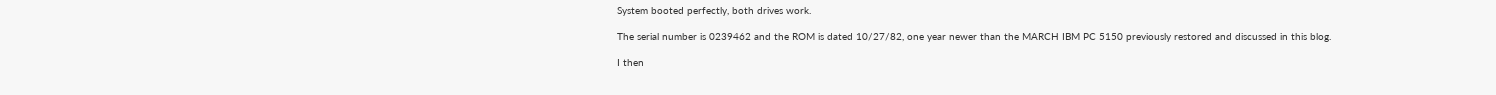System booted perfectly, both drives work.

The serial number is 0239462 and the ROM is dated 10/27/82, one year newer than the MARCH IBM PC 5150 previously restored and discussed in this blog.

I then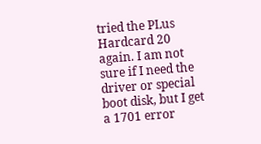tried the PLus Hardcard 20 again. I am not sure if I need the driver or special boot disk, but I get a 1701 error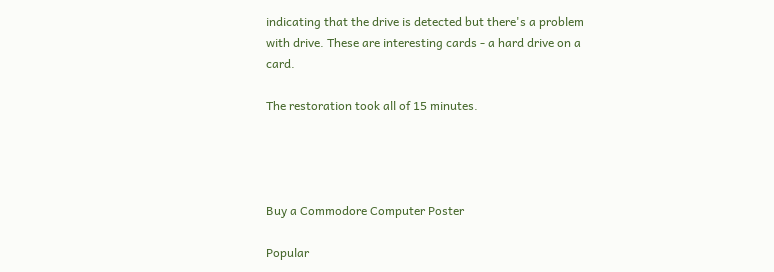indicating that the drive is detected but there's a problem with drive. These are interesting cards - a hard drive on a card.

The restoration took all of 15 minutes.




Buy a Commodore Computer Poster

Popular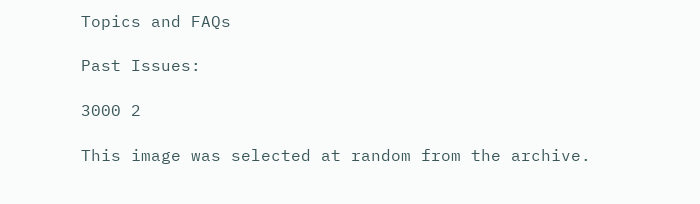Topics and FAQs

Past Issues:

3000 2

This image was selected at random from the archive.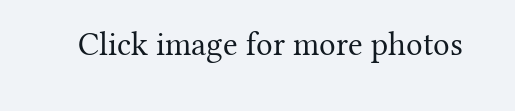Click image for more photos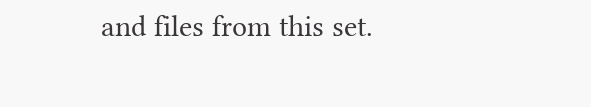and files from this set.